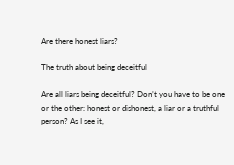Are there honest liars?

The truth about being deceitful

Are all liars being deceitful? Don’t you have to be one or the other: honest or dishonest, a liar or a truthful person? As I see it,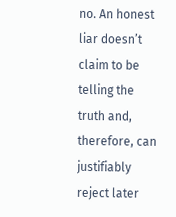no. An honest liar doesn’t claim to be telling the truth and, therefore, can justifiably reject later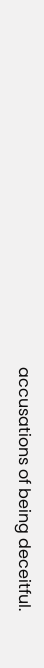accusations of being deceitful.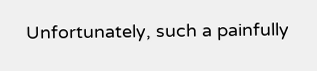Unfortunately, such a painfully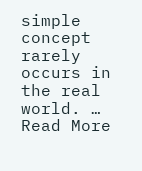simple concept rarely occurs in the real world. … Read More